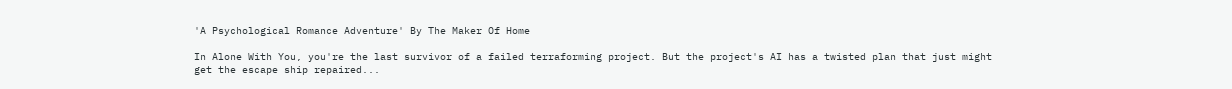'A Psychological Romance Adventure' By The Maker Of Home

In Alone With You, you're the last survivor of a failed terraforming project. But the project's AI has a twisted plan that just might get the escape ship repaired...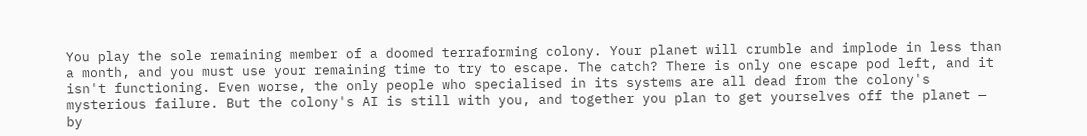You play the sole remaining member of a doomed terraforming colony. Your planet will crumble and implode in less than a month, and you must use your remaining time to try to escape. The catch? There is only one escape pod left, and it isn't functioning. Even worse, the only people who specialised in its systems are all dead from the colony's mysterious failure. But the colony's AI is still with you, and together you plan to get yourselves off the planet — by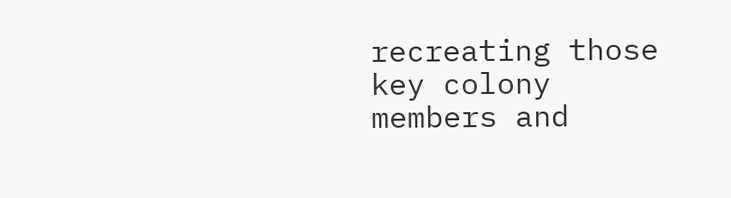recreating those key colony members and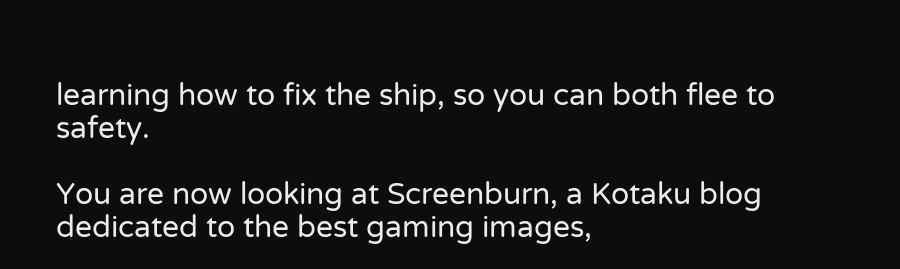learning how to fix the ship, so you can both flee to safety.

You are now looking at Screenburn, a Kotaku blog dedicated to the best gaming images,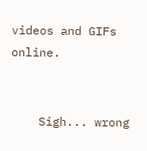videos and GIFs online.


    Sigh... wrong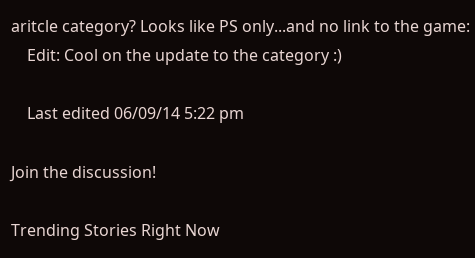aritcle category? Looks like PS only...and no link to the game:
    Edit: Cool on the update to the category :)

    Last edited 06/09/14 5:22 pm

Join the discussion!

Trending Stories Right Now